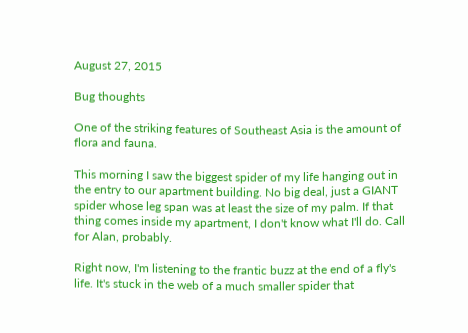August 27, 2015

Bug thoughts

One of the striking features of Southeast Asia is the amount of flora and fauna.

This morning I saw the biggest spider of my life hanging out in the entry to our apartment building. No big deal, just a GIANT spider whose leg span was at least the size of my palm. If that thing comes inside my apartment, I don't know what I'll do. Call for Alan, probably.

Right now, I'm listening to the frantic buzz at the end of a fly's life. It's stuck in the web of a much smaller spider that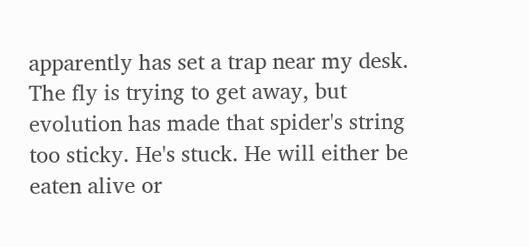apparently has set a trap near my desk. The fly is trying to get away, but evolution has made that spider's string too sticky. He's stuck. He will either be eaten alive or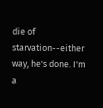die of starvation--either way, he's done. I'm a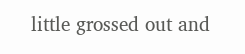little grossed out and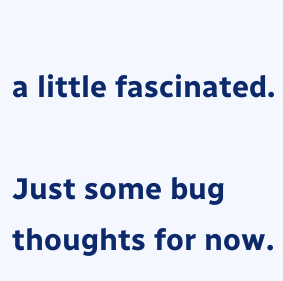a little fascinated.

Just some bug thoughts for now.